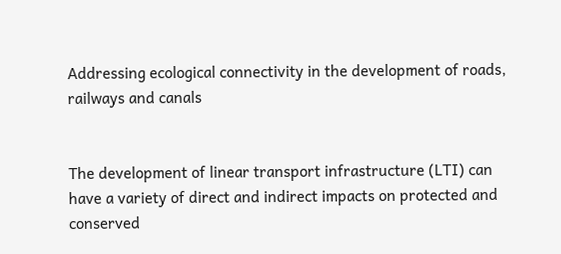Addressing ecological connectivity in the development of roads, railways and canals


The development of linear transport infrastructure (LTI) can have a variety of direct and indirect impacts on protected and conserved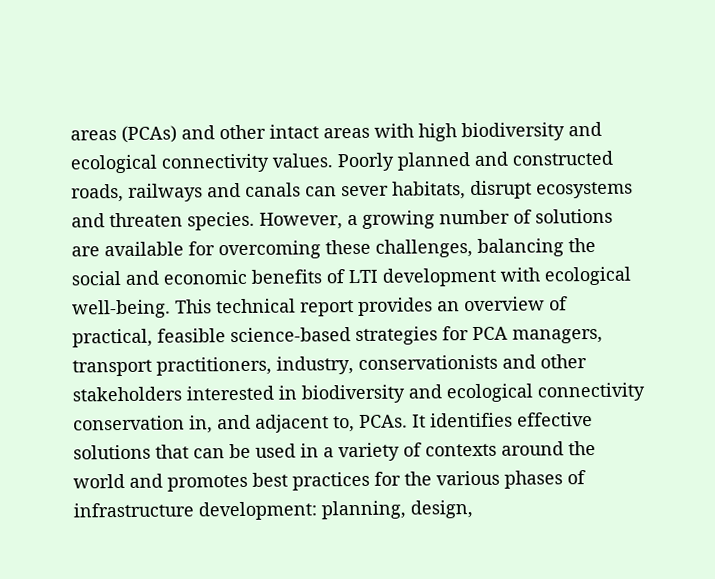areas (PCAs) and other intact areas with high biodiversity and ecological connectivity values. Poorly planned and constructed roads, railways and canals can sever habitats, disrupt ecosystems and threaten species. However, a growing number of solutions are available for overcoming these challenges, balancing the social and economic benefits of LTI development with ecological well-being. This technical report provides an overview of practical, feasible science-based strategies for PCA managers, transport practitioners, industry, conservationists and other stakeholders interested in biodiversity and ecological connectivity conservation in, and adjacent to, PCAs. It identifies effective solutions that can be used in a variety of contexts around the world and promotes best practices for the various phases of infrastructure development: planning, design,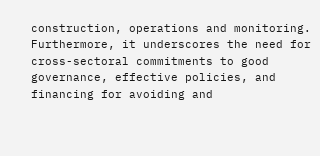construction, operations and monitoring. Furthermore, it underscores the need for cross-sectoral commitments to good governance, effective policies, and financing for avoiding and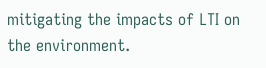mitigating the impacts of LTI on the environment.